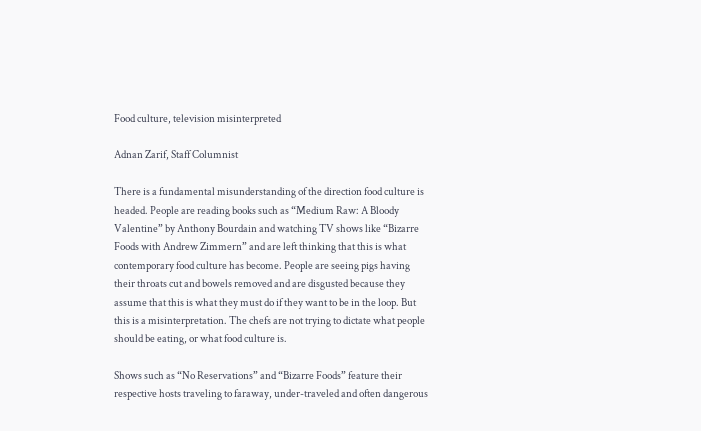Food culture, television misinterpreted

Adnan Zarif, Staff Columnist

There is a fundamental misunderstanding of the direction food culture is headed. People are reading books such as “Medium Raw: A Bloody Valentine” by Anthony Bourdain and watching TV shows like “Bizarre Foods with Andrew Zimmern” and are left thinking that this is what contemporary food culture has become. People are seeing pigs having their throats cut and bowels removed and are disgusted because they assume that this is what they must do if they want to be in the loop. But this is a misinterpretation. The chefs are not trying to dictate what people should be eating, or what food culture is.

Shows such as “No Reservations” and “Bizarre Foods” feature their respective hosts traveling to faraway, under-traveled and often dangerous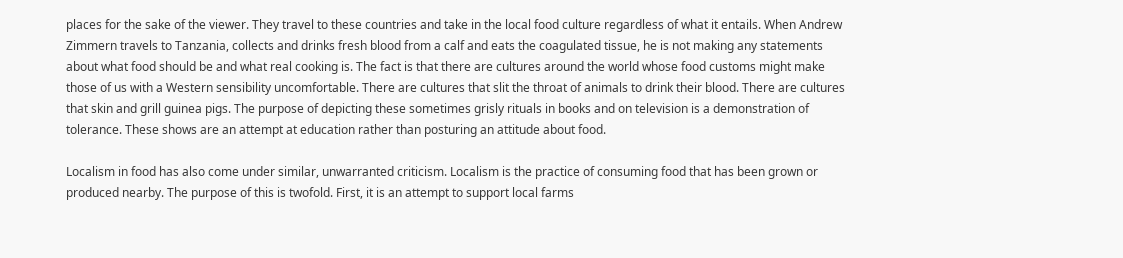places for the sake of the viewer. They travel to these countries and take in the local food culture regardless of what it entails. When Andrew Zimmern travels to Tanzania, collects and drinks fresh blood from a calf and eats the coagulated tissue, he is not making any statements about what food should be and what real cooking is. The fact is that there are cultures around the world whose food customs might make those of us with a Western sensibility uncomfortable. There are cultures that slit the throat of animals to drink their blood. There are cultures that skin and grill guinea pigs. The purpose of depicting these sometimes grisly rituals in books and on television is a demonstration of tolerance. These shows are an attempt at education rather than posturing an attitude about food.

Localism in food has also come under similar, unwarranted criticism. Localism is the practice of consuming food that has been grown or produced nearby. The purpose of this is twofold. First, it is an attempt to support local farms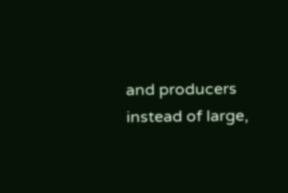and producers instead of large,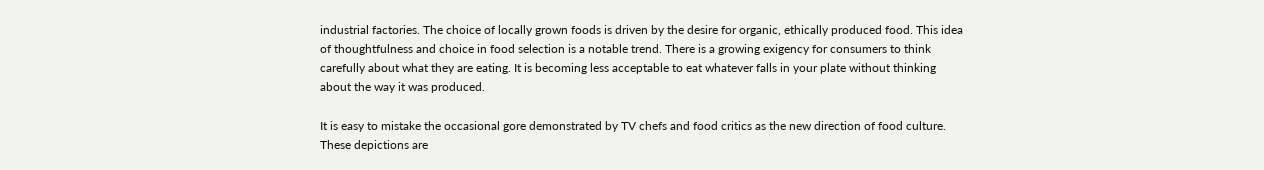industrial factories. The choice of locally grown foods is driven by the desire for organic, ethically produced food. This idea of thoughtfulness and choice in food selection is a notable trend. There is a growing exigency for consumers to think carefully about what they are eating. It is becoming less acceptable to eat whatever falls in your plate without thinking about the way it was produced.

It is easy to mistake the occasional gore demonstrated by TV chefs and food critics as the new direction of food culture. These depictions are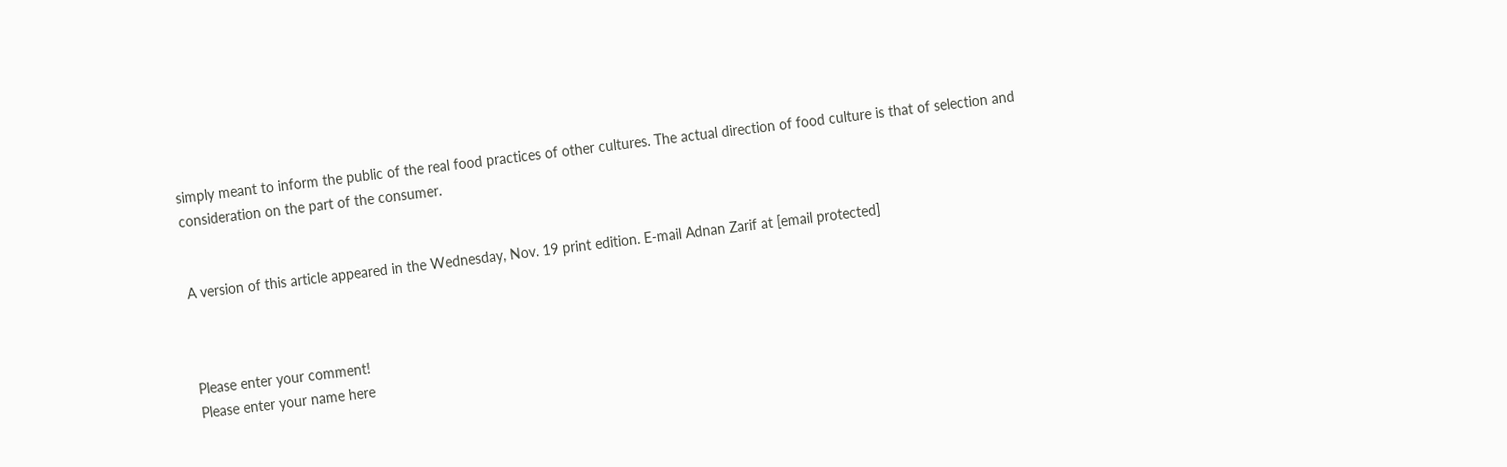simply meant to inform the public of the real food practices of other cultures. The actual direction of food culture is that of selection and consideration on the part of the consumer.


A version of this article appeared in the Wednesday, Nov. 19 print edition. E-mail Adnan Zarif at [email protected]



Please enter your comment!
Please enter your name here